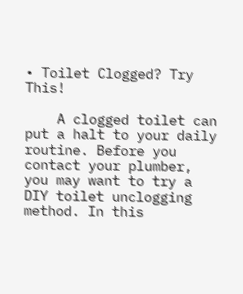• Toilet Clogged? Try This!

    A clogged toilet can put a halt to your daily routine. Before you contact your plumber, you may want to try a DIY toilet unclogging method. In this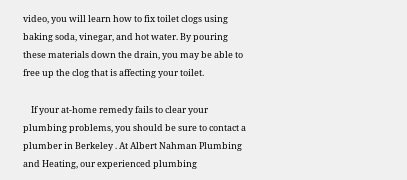video, you will learn how to fix toilet clogs using baking soda, vinegar, and hot water. By pouring these materials down the drain, you may be able to free up the clog that is affecting your toilet.

    If your at-home remedy fails to clear your plumbing problems, you should be sure to contact a plumber in Berkeley . At Albert Nahman Plumbing and Heating, our experienced plumbing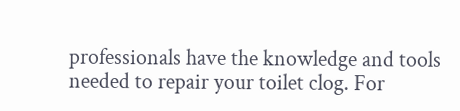professionals have the knowledge and tools needed to repair your toilet clog. For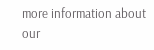more information about our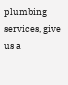plumbing services, give us a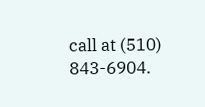call at (510) 843-6904.